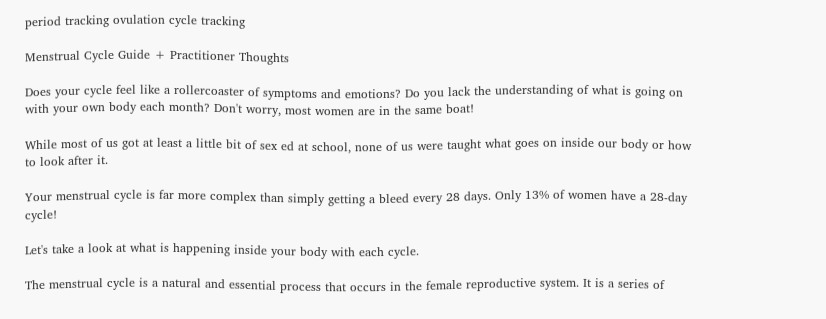period tracking ovulation cycle tracking

Menstrual Cycle Guide + Practitioner Thoughts

Does your cycle feel like a rollercoaster of symptoms and emotions? Do you lack the understanding of what is going on with your own body each month? Don't worry, most women are in the same boat!

While most of us got at least a little bit of sex ed at school, none of us were taught what goes on inside our body or how to look after it.

Your menstrual cycle is far more complex than simply getting a bleed every 28 days. Only 13% of women have a 28-day cycle!

Let's take a look at what is happening inside your body with each cycle.

The menstrual cycle is a natural and essential process that occurs in the female reproductive system. It is a series of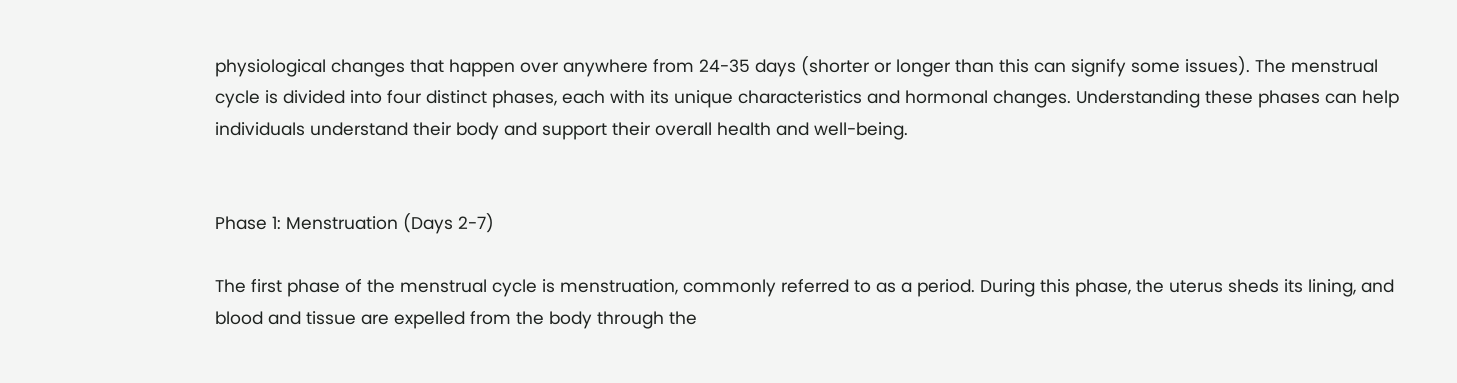physiological changes that happen over anywhere from 24-35 days (shorter or longer than this can signify some issues). The menstrual cycle is divided into four distinct phases, each with its unique characteristics and hormonal changes. Understanding these phases can help individuals understand their body and support their overall health and well-being.


Phase 1: Menstruation (Days 2-7)

The first phase of the menstrual cycle is menstruation, commonly referred to as a period. During this phase, the uterus sheds its lining, and blood and tissue are expelled from the body through the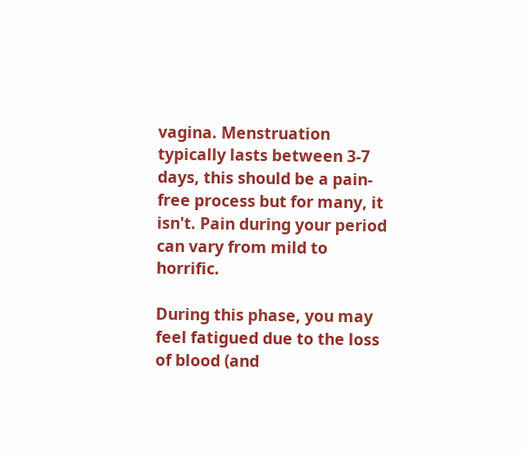vagina. Menstruation typically lasts between 3-7 days, this should be a pain-free process but for many, it isn't. Pain during your period can vary from mild to horrific.

During this phase, you may feel fatigued due to the loss of blood (and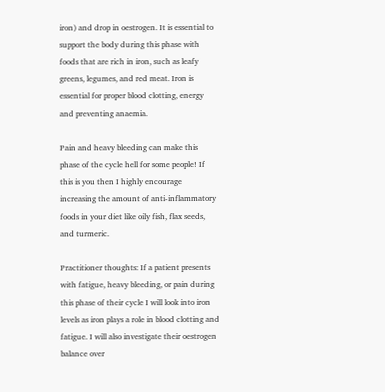iron) and drop in oestrogen. It is essential to support the body during this phase with foods that are rich in iron, such as leafy greens, legumes, and red meat. Iron is essential for proper blood clotting, energy and preventing anaemia.

Pain and heavy bleeding can make this phase of the cycle hell for some people! If this is you then I highly encourage increasing the amount of anti-inflammatory foods in your diet like oily fish, flax seeds, and turmeric.

Practitioner thoughts: If a patient presents with fatigue, heavy bleeding, or pain during this phase of their cycle I will look into iron levels as iron plays a role in blood clotting and fatigue. I will also investigate their oestrogen balance over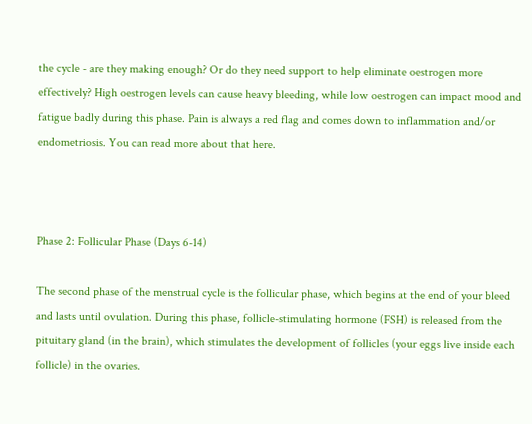the cycle - are they making enough? Or do they need support to help eliminate oestrogen more effectively? High oestrogen levels can cause heavy bleeding, while low oestrogen can impact mood and fatigue badly during this phase. Pain is always a red flag and comes down to inflammation and/or endometriosis. You can read more about that here.



Phase 2: Follicular Phase (Days 6-14)

The second phase of the menstrual cycle is the follicular phase, which begins at the end of your bleed and lasts until ovulation. During this phase, follicle-stimulating hormone (FSH) is released from the pituitary gland (in the brain), which stimulates the development of follicles (your eggs live inside each follicle) in the ovaries.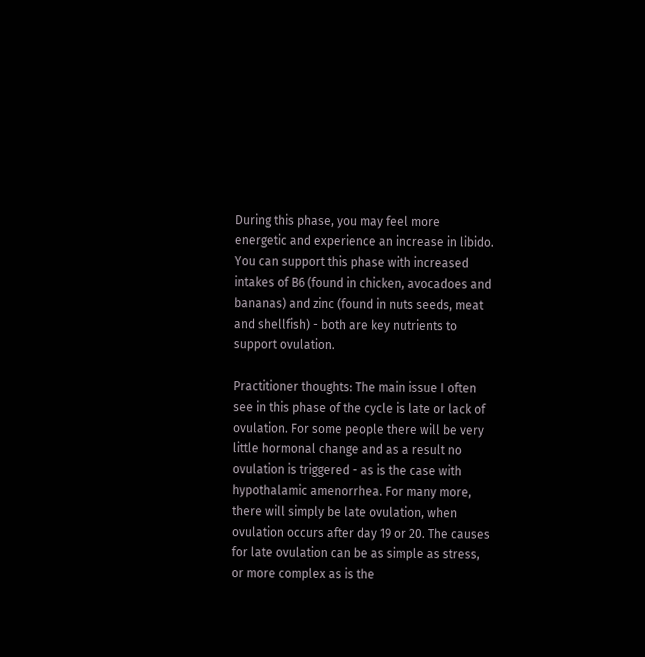During this phase, you may feel more energetic and experience an increase in libido. You can support this phase with increased intakes of B6 (found in chicken, avocadoes and bananas) and zinc (found in nuts seeds, meat and shellfish) - both are key nutrients to support ovulation.

Practitioner thoughts: The main issue I often see in this phase of the cycle is late or lack of ovulation. For some people there will be very little hormonal change and as a result no ovulation is triggered - as is the case with hypothalamic amenorrhea. For many more, there will simply be late ovulation, when ovulation occurs after day 19 or 20. The causes for late ovulation can be as simple as stress, or more complex as is the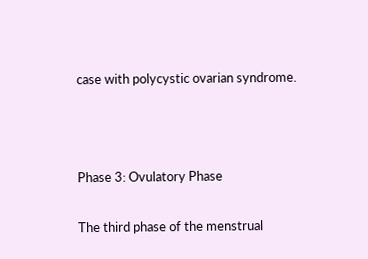case with polycystic ovarian syndrome.



Phase 3: Ovulatory Phase

The third phase of the menstrual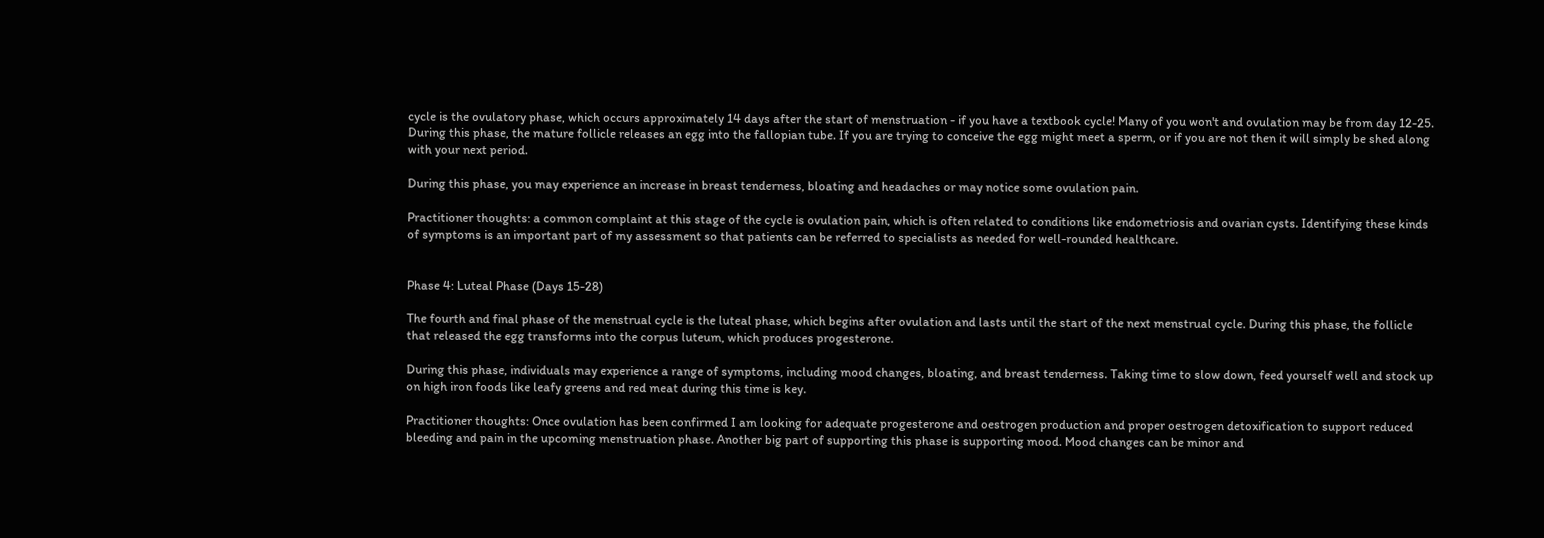cycle is the ovulatory phase, which occurs approximately 14 days after the start of menstruation - if you have a textbook cycle! Many of you won't and ovulation may be from day 12-25. During this phase, the mature follicle releases an egg into the fallopian tube. If you are trying to conceive the egg might meet a sperm, or if you are not then it will simply be shed along with your next period.

During this phase, you may experience an increase in breast tenderness, bloating and headaches or may notice some ovulation pain.

Practitioner thoughts: a common complaint at this stage of the cycle is ovulation pain, which is often related to conditions like endometriosis and ovarian cysts. Identifying these kinds of symptoms is an important part of my assessment so that patients can be referred to specialists as needed for well-rounded healthcare.


Phase 4: Luteal Phase (Days 15-28)

The fourth and final phase of the menstrual cycle is the luteal phase, which begins after ovulation and lasts until the start of the next menstrual cycle. During this phase, the follicle that released the egg transforms into the corpus luteum, which produces progesterone.

During this phase, individuals may experience a range of symptoms, including mood changes, bloating, and breast tenderness. Taking time to slow down, feed yourself well and stock up on high iron foods like leafy greens and red meat during this time is key.

Practitioner thoughts: Once ovulation has been confirmed I am looking for adequate progesterone and oestrogen production and proper oestrogen detoxification to support reduced bleeding and pain in the upcoming menstruation phase. Another big part of supporting this phase is supporting mood. Mood changes can be minor and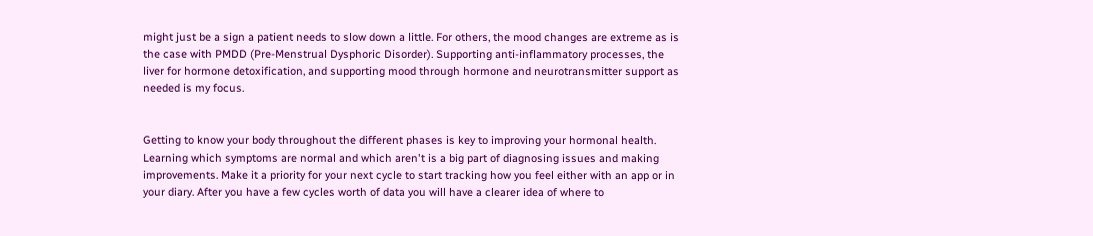might just be a sign a patient needs to slow down a little. For others, the mood changes are extreme as is the case with PMDD (Pre-Menstrual Dysphoric Disorder). Supporting anti-inflammatory processes, the liver for hormone detoxification, and supporting mood through hormone and neurotransmitter support as needed is my focus.


Getting to know your body throughout the different phases is key to improving your hormonal health. Learning which symptoms are normal and which aren't is a big part of diagnosing issues and making improvements. Make it a priority for your next cycle to start tracking how you feel either with an app or in your diary. After you have a few cycles worth of data you will have a clearer idea of where to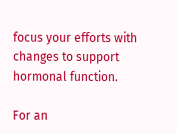focus your efforts with changes to support hormonal function.

For an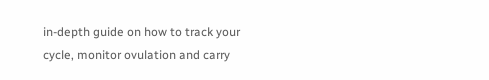in-depth guide on how to track your cycle, monitor ovulation and carry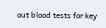out blood tests for key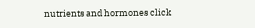nutrients and hormones click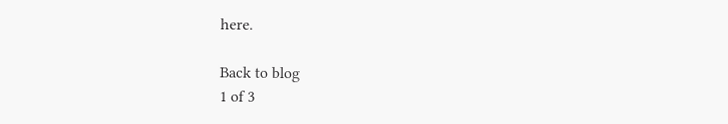here.

Back to blog
1 of 3